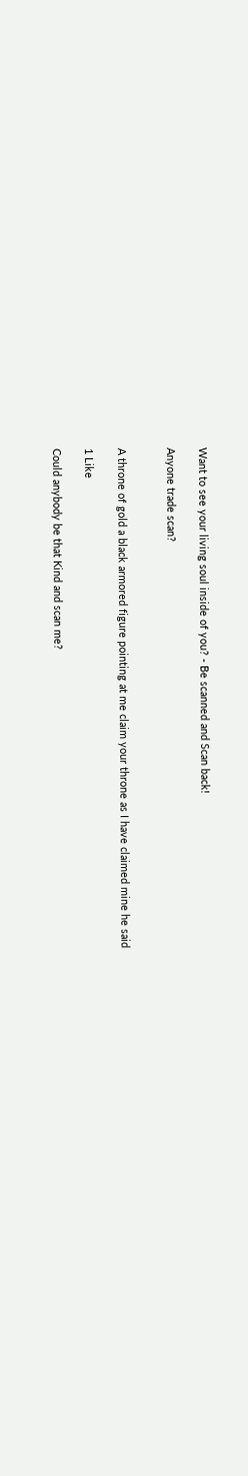Want to see your living soul inside of you? - Be scanned and Scan back!

Anyone trade scan?


A throne of gold a black armored figure pointing at me claim your throne as I have claimed mine he said

1 Like

Could anybody be that Kind and scan me?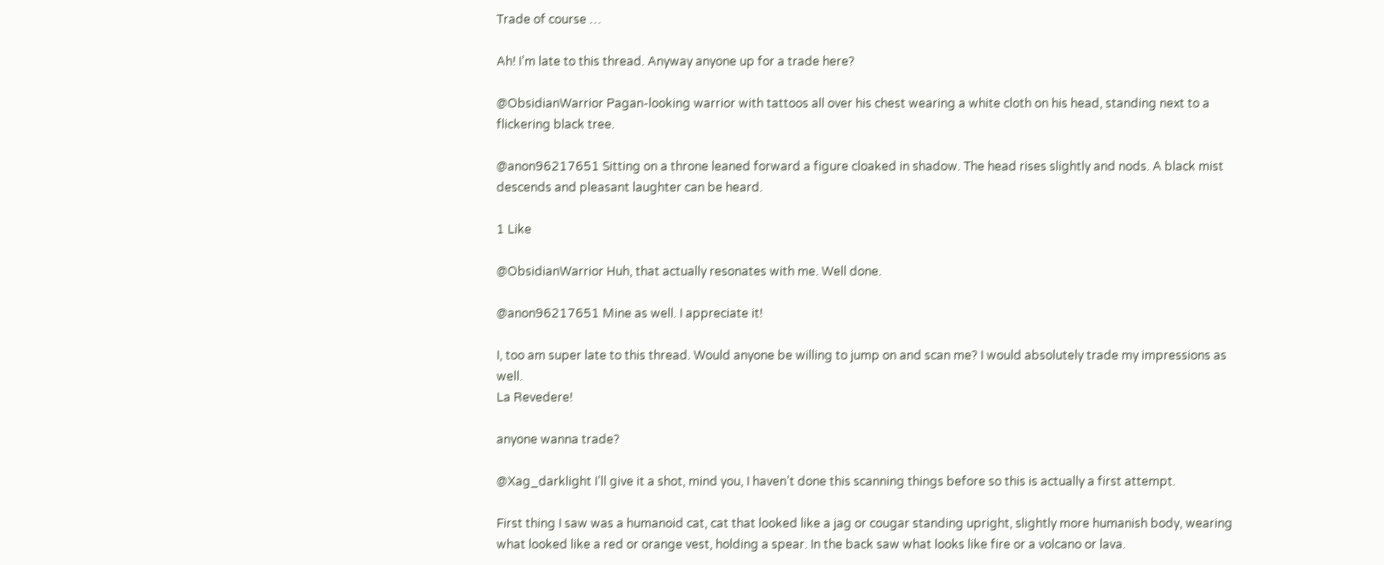Trade of course …

Ah! I’m late to this thread. Anyway anyone up for a trade here?

@ObsidianWarrior Pagan-looking warrior with tattoos all over his chest wearing a white cloth on his head, standing next to a flickering black tree.

@anon96217651 Sitting on a throne leaned forward a figure cloaked in shadow. The head rises slightly and nods. A black mist descends and pleasant laughter can be heard.

1 Like

@ObsidianWarrior Huh, that actually resonates with me. Well done.

@anon96217651 Mine as well. I appreciate it!

I, too am super late to this thread. Would anyone be willing to jump on and scan me? I would absolutely trade my impressions as well.
La Revedere!

anyone wanna trade?

@Xag_darklight I’ll give it a shot, mind you, I haven’t done this scanning things before so this is actually a first attempt.

First thing I saw was a humanoid cat, cat that looked like a jag or cougar standing upright, slightly more humanish body, wearing what looked like a red or orange vest, holding a spear. In the back saw what looks like fire or a volcano or lava.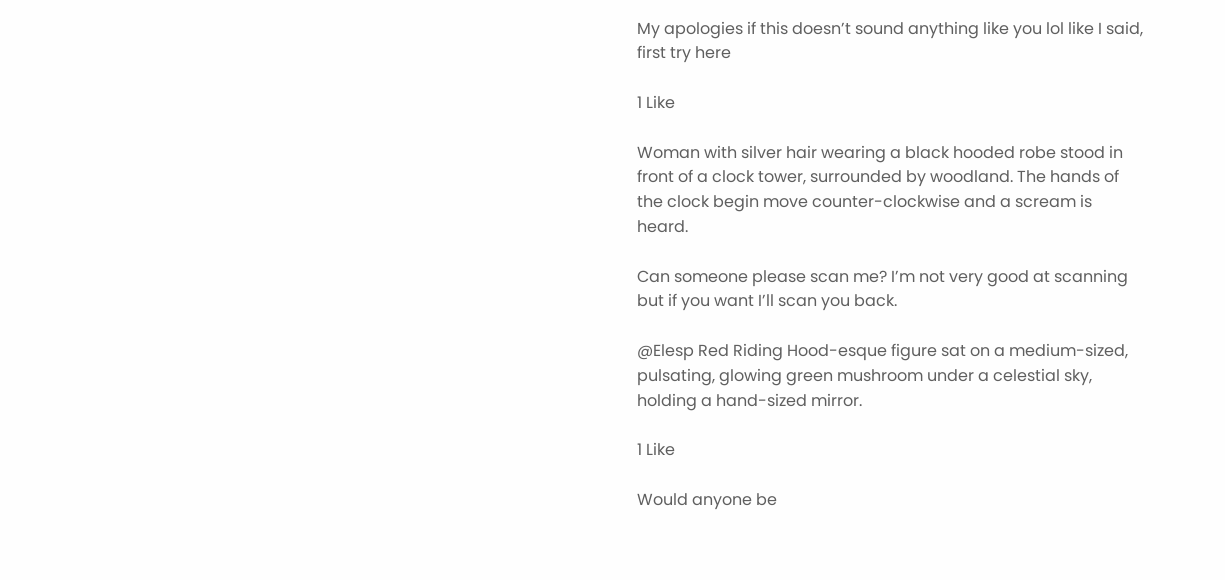My apologies if this doesn’t sound anything like you lol like I said, first try here

1 Like

Woman with silver hair wearing a black hooded robe stood in front of a clock tower, surrounded by woodland. The hands of the clock begin move counter-clockwise and a scream is heard.

Can someone please scan me? I’m not very good at scanning but if you want I’ll scan you back.

@Elesp Red Riding Hood-esque figure sat on a medium-sized, pulsating, glowing green mushroom under a celestial sky, holding a hand-sized mirror.

1 Like

Would anyone be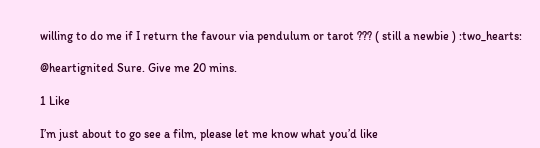willing to do me if I return the favour via pendulum or tarot ??? ( still a newbie ) :two_hearts:

@heartignited Sure. Give me 20 mins.

1 Like

I’m just about to go see a film, please let me know what you’d like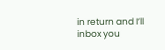in return and I’ll inbox you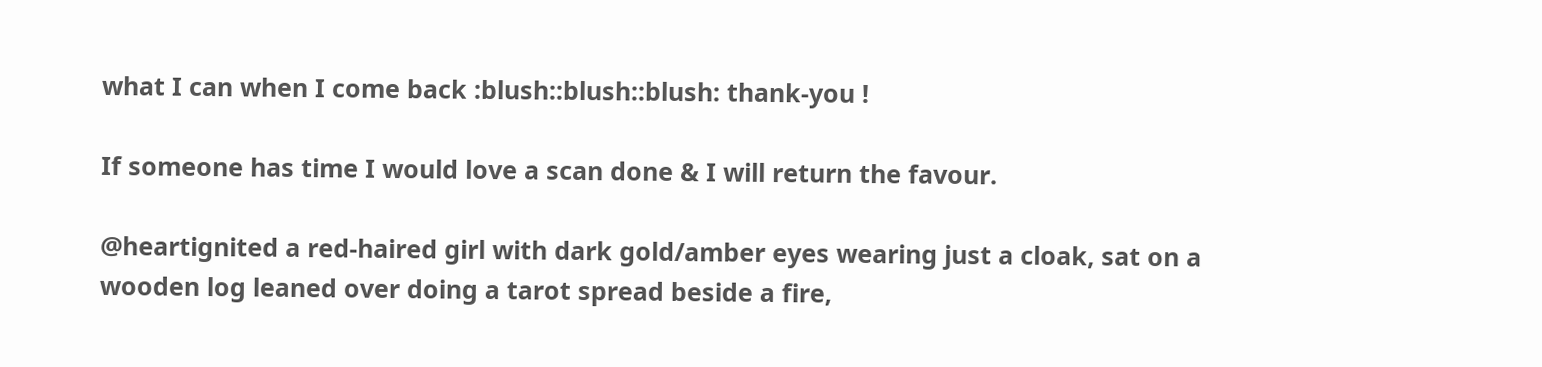what I can when I come back :blush::blush::blush: thank-you !

If someone has time I would love a scan done & I will return the favour.

@heartignited a red-haired girl with dark gold/amber eyes wearing just a cloak, sat on a wooden log leaned over doing a tarot spread beside a fire,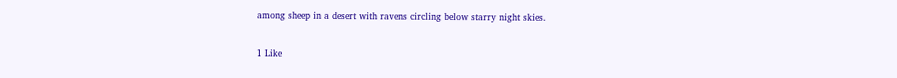among sheep in a desert with ravens circling below starry night skies.

1 Like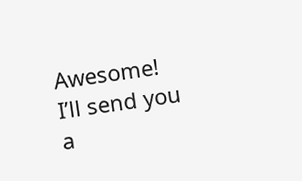Awesome! I’ll send you a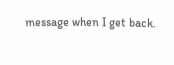message when I get back.